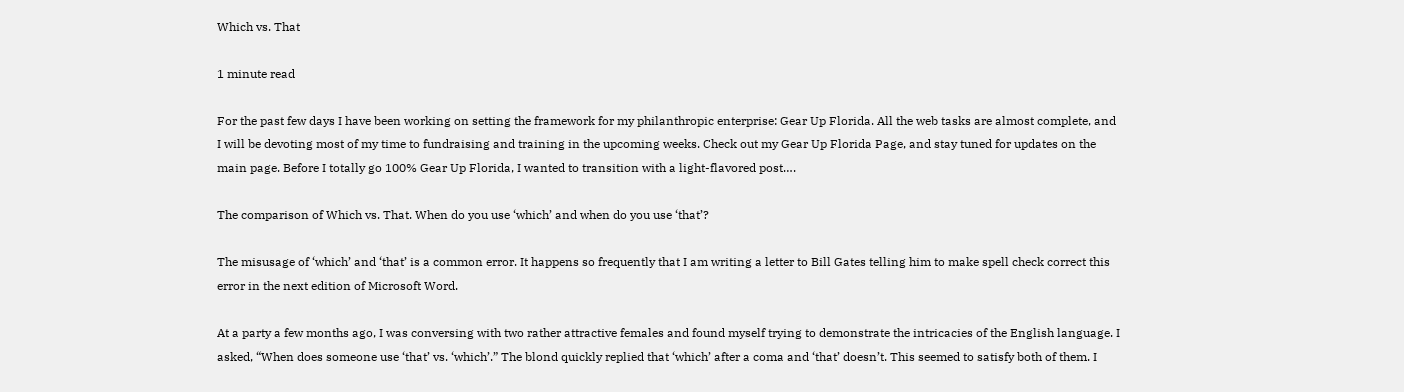Which vs. That

1 minute read

For the past few days I have been working on setting the framework for my philanthropic enterprise: Gear Up Florida. All the web tasks are almost complete, and I will be devoting most of my time to fundraising and training in the upcoming weeks. Check out my Gear Up Florida Page, and stay tuned for updates on the main page. Before I totally go 100% Gear Up Florida, I wanted to transition with a light-flavored post….

The comparison of Which vs. That. When do you use ‘which’ and when do you use ‘that’?

The misusage of ‘which’ and ‘that’ is a common error. It happens so frequently that I am writing a letter to Bill Gates telling him to make spell check correct this error in the next edition of Microsoft Word.

At a party a few months ago, I was conversing with two rather attractive females and found myself trying to demonstrate the intricacies of the English language. I asked, “When does someone use ‘that’ vs. ‘which’.” The blond quickly replied that ‘which’ after a coma and ‘that’ doesn’t. This seemed to satisfy both of them. I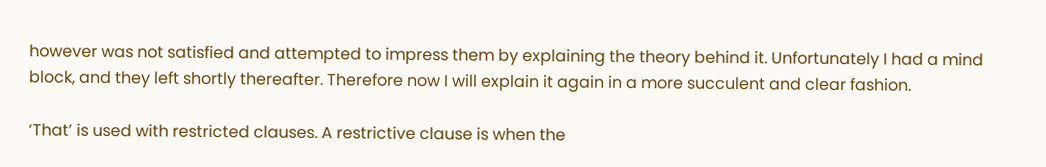however was not satisfied and attempted to impress them by explaining the theory behind it. Unfortunately I had a mind block, and they left shortly thereafter. Therefore now I will explain it again in a more succulent and clear fashion.

‘That’ is used with restricted clauses. A restrictive clause is when the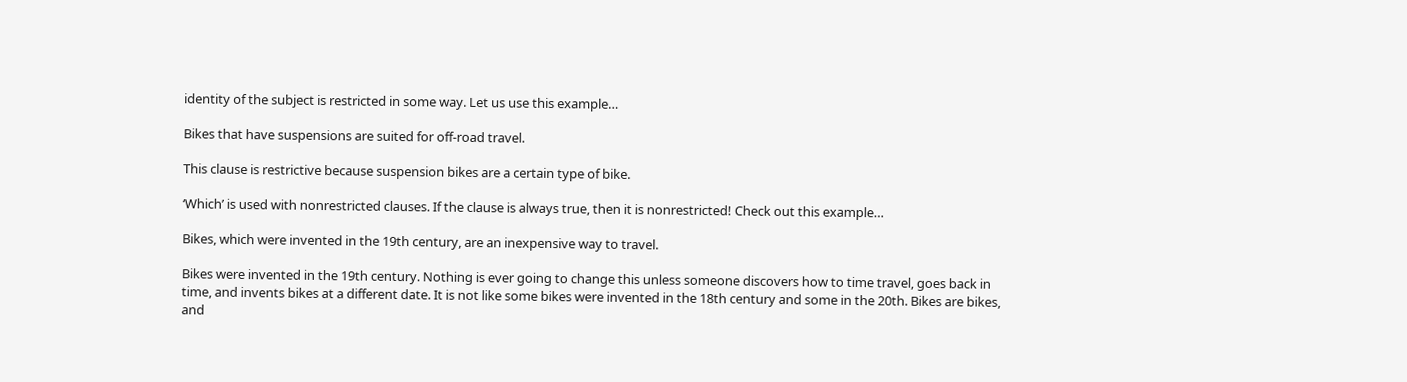identity of the subject is restricted in some way. Let us use this example…

Bikes that have suspensions are suited for off-road travel.

This clause is restrictive because suspension bikes are a certain type of bike.

‘Which’ is used with nonrestricted clauses. If the clause is always true, then it is nonrestricted! Check out this example…

Bikes, which were invented in the 19th century, are an inexpensive way to travel.

Bikes were invented in the 19th century. Nothing is ever going to change this unless someone discovers how to time travel, goes back in time, and invents bikes at a different date. It is not like some bikes were invented in the 18th century and some in the 20th. Bikes are bikes, and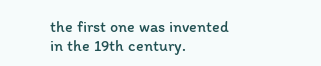the first one was invented in the 19th century.